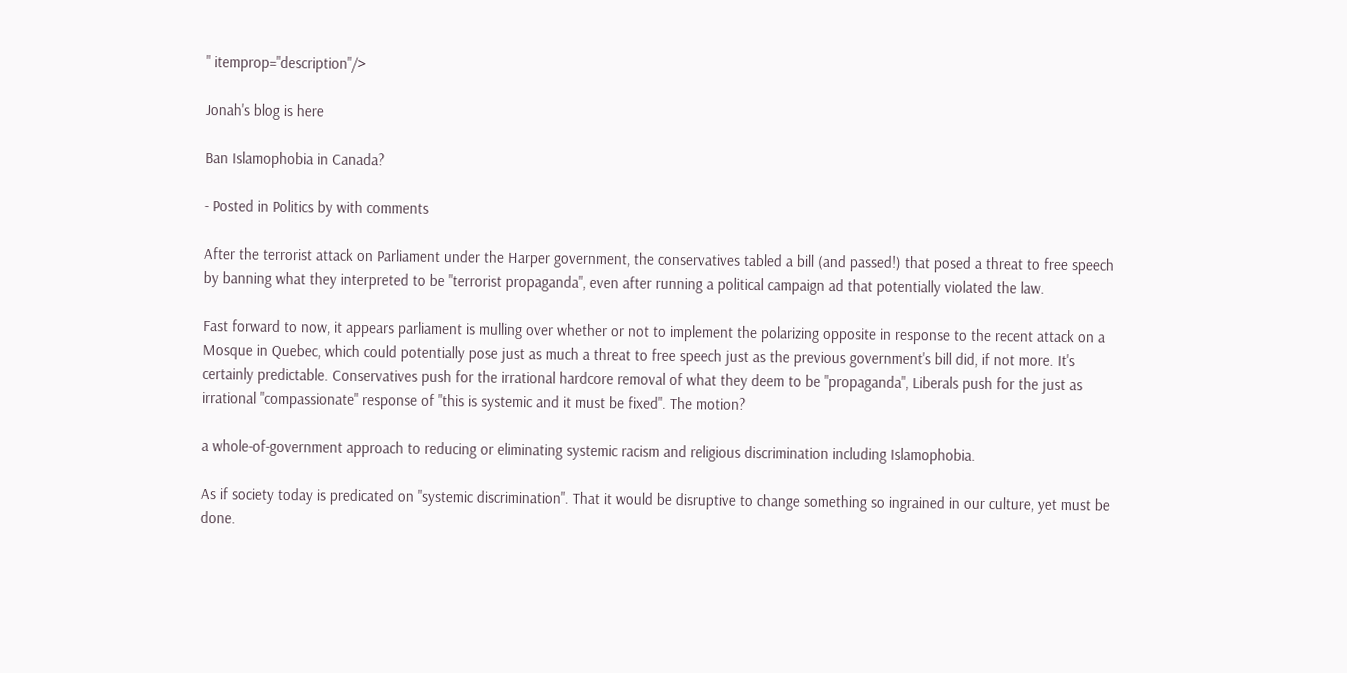" itemprop="description"/>

Jonah's blog is here

Ban Islamophobia in Canada?

- Posted in Politics by with comments

After the terrorist attack on Parliament under the Harper government, the conservatives tabled a bill (and passed!) that posed a threat to free speech by banning what they interpreted to be "terrorist propaganda", even after running a political campaign ad that potentially violated the law.

Fast forward to now, it appears parliament is mulling over whether or not to implement the polarizing opposite in response to the recent attack on a Mosque in Quebec, which could potentially pose just as much a threat to free speech just as the previous government's bill did, if not more. It's certainly predictable. Conservatives push for the irrational hardcore removal of what they deem to be "propaganda", Liberals push for the just as irrational "compassionate" response of "this is systemic and it must be fixed". The motion?

a whole-of-government approach to reducing or eliminating systemic racism and religious discrimination including Islamophobia.

As if society today is predicated on "systemic discrimination". That it would be disruptive to change something so ingrained in our culture, yet must be done.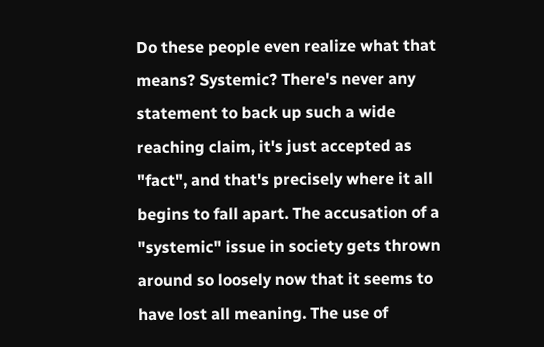Do these people even realize what that means? Systemic? There's never any statement to back up such a wide reaching claim, it's just accepted as "fact", and that's precisely where it all begins to fall apart. The accusation of a "systemic" issue in society gets thrown around so loosely now that it seems to have lost all meaning. The use of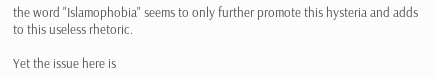the word "Islamophobia" seems to only further promote this hysteria and adds to this useless rhetoric.

Yet the issue here is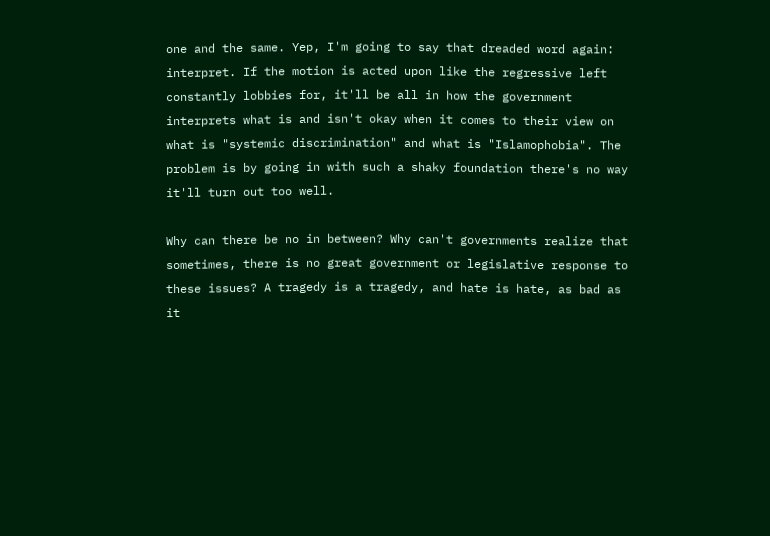one and the same. Yep, I'm going to say that dreaded word again: interpret. If the motion is acted upon like the regressive left constantly lobbies for, it'll be all in how the government interprets what is and isn't okay when it comes to their view on what is "systemic discrimination" and what is "Islamophobia". The problem is by going in with such a shaky foundation there's no way it'll turn out too well.

Why can there be no in between? Why can't governments realize that sometimes, there is no great government or legislative response to these issues? A tragedy is a tragedy, and hate is hate, as bad as it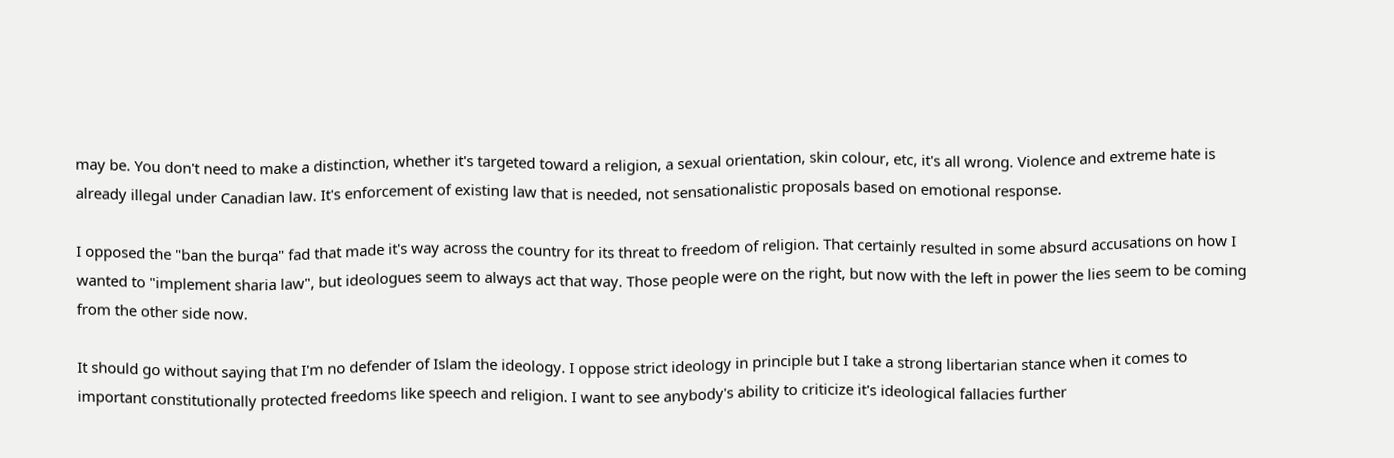may be. You don't need to make a distinction, whether it's targeted toward a religion, a sexual orientation, skin colour, etc, it's all wrong. Violence and extreme hate is already illegal under Canadian law. It's enforcement of existing law that is needed, not sensationalistic proposals based on emotional response.

I opposed the "ban the burqa" fad that made it's way across the country for its threat to freedom of religion. That certainly resulted in some absurd accusations on how I wanted to "implement sharia law", but ideologues seem to always act that way. Those people were on the right, but now with the left in power the lies seem to be coming from the other side now.

It should go without saying that I'm no defender of Islam the ideology. I oppose strict ideology in principle but I take a strong libertarian stance when it comes to important constitutionally protected freedoms like speech and religion. I want to see anybody's ability to criticize it's ideological fallacies further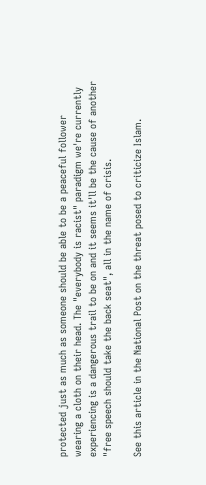protected just as much as someone should be able to be a peaceful follower wearing a cloth on their head. The "everybody is racist" paradigm we're currently experiencing is a dangerous trail to be on and it seems it'll be the cause of another "free speech should take the back seat", all in the name of crisis.

See this article in the National Post on the threat posed to criticize Islam.